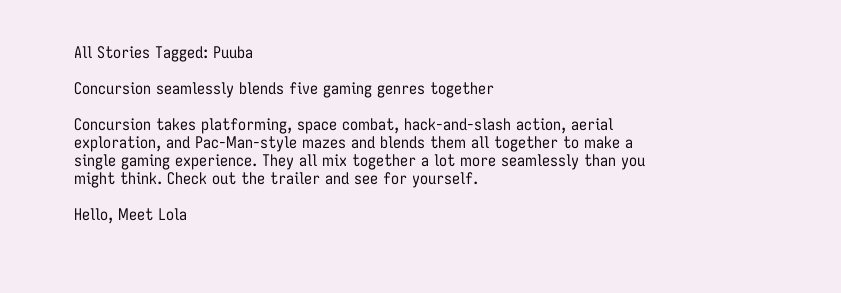All Stories Tagged: Puuba

Concursion seamlessly blends five gaming genres together

Concursion takes platforming, space combat, hack-and-slash action, aerial exploration, and Pac-Man-style mazes and blends them all together to make a single gaming experience. They all mix together a lot more seamlessly than you might think. Check out the trailer and see for yourself.

Hello, Meet Lola